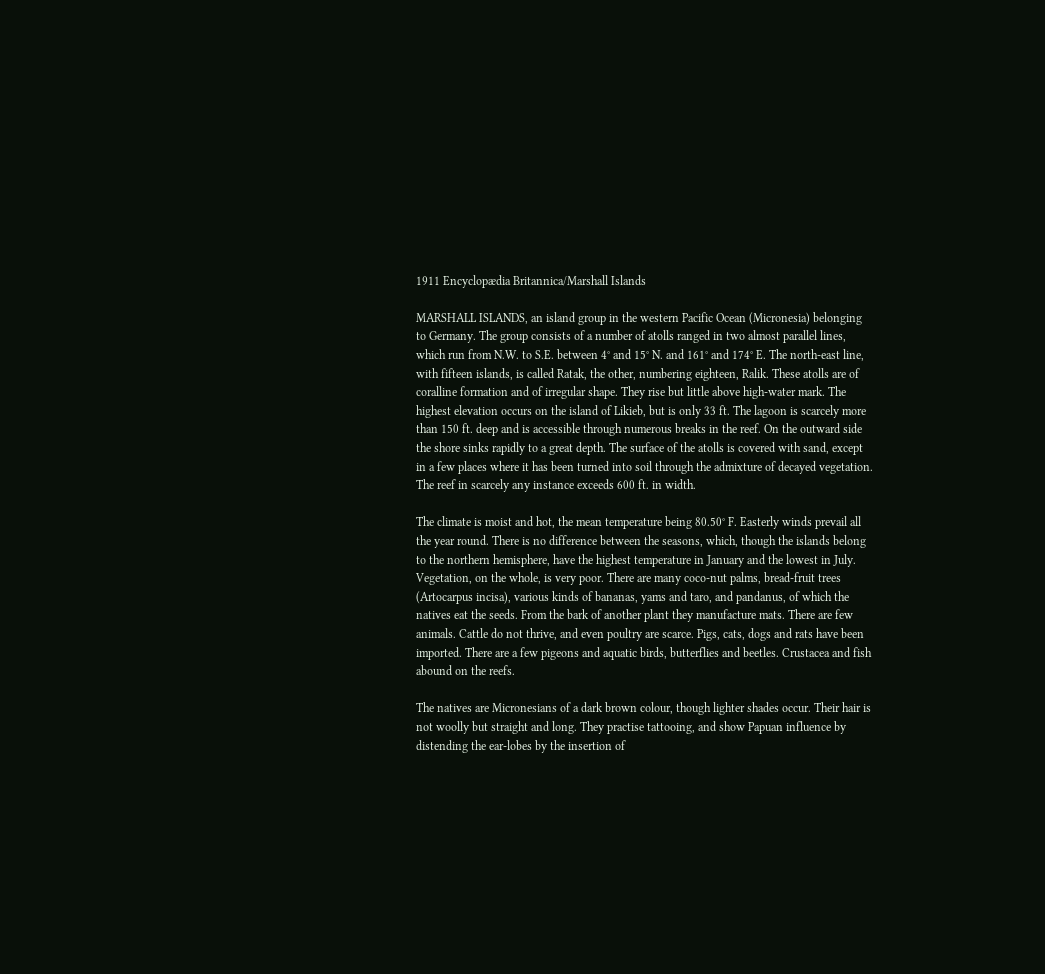1911 Encyclopædia Britannica/Marshall Islands

MARSHALL ISLANDS, an island group in the western Pacific Ocean (Micronesia) belonging to Germany. The group consists of a number of atolls ranged in two almost parallel lines, which run from N.W. to S.E. between 4° and 15° N. and 161° and 174° E. The north-east line, with fifteen islands, is called Ratak, the other, numbering eighteen, Ralik. These atolls are of coralline formation and of irregular shape. They rise but little above high-water mark. The highest elevation occurs on the island of Likieb, but is only 33 ft. The lagoon is scarcely more than 150 ft. deep and is accessible through numerous breaks in the reef. On the outward side the shore sinks rapidly to a great depth. The surface of the atolls is covered with sand, except in a few places where it has been turned into soil through the admixture of decayed vegetation. The reef in scarcely any instance exceeds 600 ft. in width.

The climate is moist and hot, the mean temperature being 80.50° F. Easterly winds prevail all the year round. There is no difference between the seasons, which, though the islands belong to the northern hemisphere, have the highest temperature in January and the lowest in July. Vegetation, on the whole, is very poor. There are many coco-nut palms, bread-fruit trees (Artocarpus incisa), various kinds of bananas, yams and taro, and pandanus, of which the natives eat the seeds. From the bark of another plant they manufacture mats. There are few animals. Cattle do not thrive, and even poultry are scarce. Pigs, cats, dogs and rats have been imported. There are a few pigeons and aquatic birds, butterflies and beetles. Crustacea and fish abound on the reefs.

The natives are Micronesians of a dark brown colour, though lighter shades occur. Their hair is not woolly but straight and long. They practise tattooing, and show Papuan influence by distending the ear-lobes by the insertion of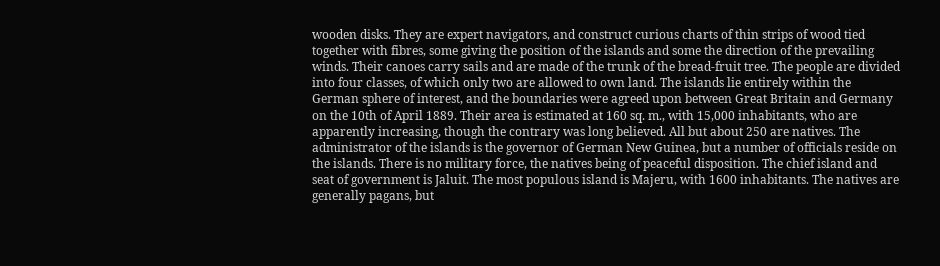wooden disks. They are expert navigators, and construct curious charts of thin strips of wood tied together with fibres, some giving the position of the islands and some the direction of the prevailing winds. Their canoes carry sails and are made of the trunk of the bread-fruit tree. The people are divided into four classes, of which only two are allowed to own land. The islands lie entirely within the German sphere of interest, and the boundaries were agreed upon between Great Britain and Germany on the 10th of April 1889. Their area is estimated at 160 sq. m., with 15,000 inhabitants, who are apparently increasing, though the contrary was long believed. All but about 250 are natives. The administrator of the islands is the governor of German New Guinea, but a number of officials reside on the islands. There is no military force, the natives being of peaceful disposition. The chief island and seat of government is Jaluit. The most populous island is Majeru, with 1600 inhabitants. The natives are generally pagans, but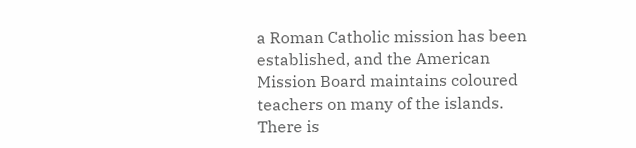a Roman Catholic mission has been established, and the American Mission Board maintains coloured teachers on many of the islands. There is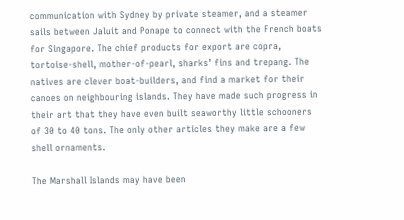communication with Sydney by private steamer, and a steamer sails between Jaluit and Ponape to connect with the French boats for Singapore. The chief products for export are copra, tortoise-shell, mother-of-pearl, sharks’ fins and trepang. The natives are clever boat-builders, and find a market for their canoes on neighbouring islands. They have made such progress in their art that they have even built seaworthy little schooners of 30 to 40 tons. The only other articles they make are a few shell ornaments.

The Marshall Islands may have been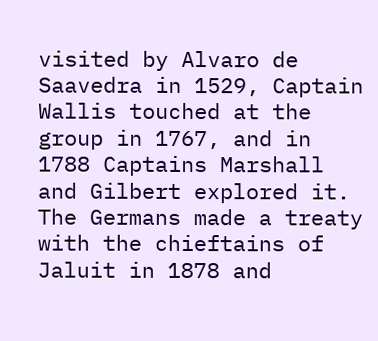visited by Alvaro de Saavedra in 1529, Captain Wallis touched at the group in 1767, and in 1788 Captains Marshall and Gilbert explored it. The Germans made a treaty with the chieftains of Jaluit in 1878 and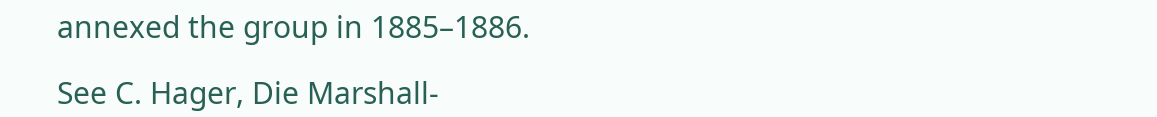annexed the group in 1885–1886.

See C. Hager, Die Marshall-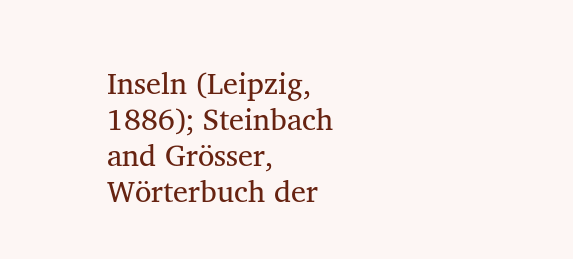Inseln (Leipzig, 1886); Steinbach and Grösser, Wörterbuch der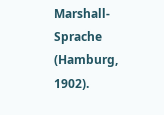Marshall-Sprache (Hamburg, 1902).